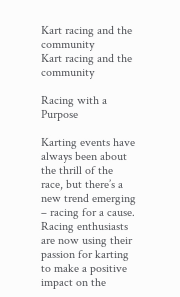Kart racing and the community
Kart racing and the community

Racing with a Purpose

Karting events have always been about the thrill of the race, but there’s a new trend emerging – racing for a cause. Racing enthusiasts are now using their passion for karting to make a positive impact on the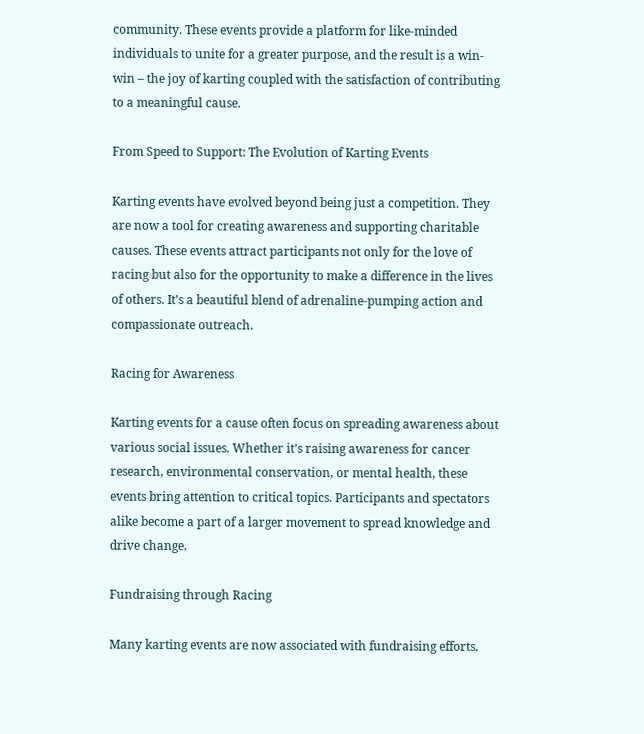community. These events provide a platform for like-minded individuals to unite for a greater purpose, and the result is a win-win – the joy of karting coupled with the satisfaction of contributing to a meaningful cause.

From Speed to Support: The Evolution of Karting Events

Karting events have evolved beyond being just a competition. They are now a tool for creating awareness and supporting charitable causes. These events attract participants not only for the love of racing but also for the opportunity to make a difference in the lives of others. It’s a beautiful blend of adrenaline-pumping action and compassionate outreach.

Racing for Awareness

Karting events for a cause often focus on spreading awareness about various social issues. Whether it’s raising awareness for cancer research, environmental conservation, or mental health, these events bring attention to critical topics. Participants and spectators alike become a part of a larger movement to spread knowledge and drive change.

Fundraising through Racing

Many karting events are now associated with fundraising efforts.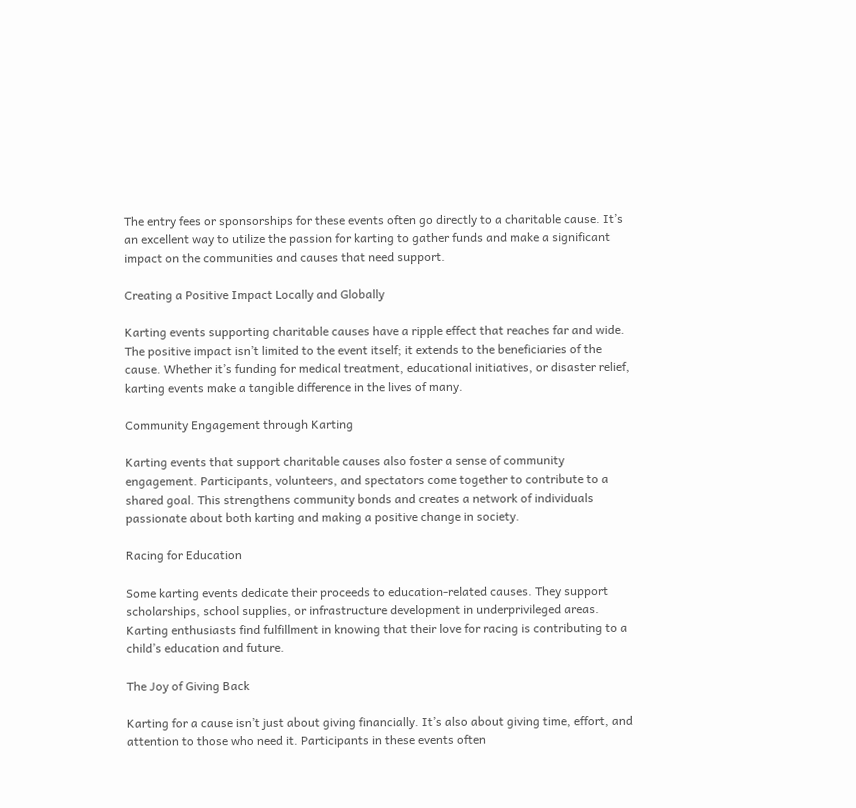The entry fees or sponsorships for these events often go directly to a charitable cause. It’s an excellent way to utilize the passion for karting to gather funds and make a significant impact on the communities and causes that need support.

Creating a Positive Impact Locally and Globally

Karting events supporting charitable causes have a ripple effect that reaches far and wide. The positive impact isn’t limited to the event itself; it extends to the beneficiaries of the cause. Whether it’s funding for medical treatment, educational initiatives, or disaster relief, karting events make a tangible difference in the lives of many.

Community Engagement through Karting

Karting events that support charitable causes also foster a sense of community engagement. Participants, volunteers, and spectators come together to contribute to a shared goal. This strengthens community bonds and creates a network of individuals passionate about both karting and making a positive change in society.

Racing for Education

Some karting events dedicate their proceeds to education-related causes. They support scholarships, school supplies, or infrastructure development in underprivileged areas. Karting enthusiasts find fulfillment in knowing that their love for racing is contributing to a child’s education and future.

The Joy of Giving Back

Karting for a cause isn’t just about giving financially. It’s also about giving time, effort, and attention to those who need it. Participants in these events often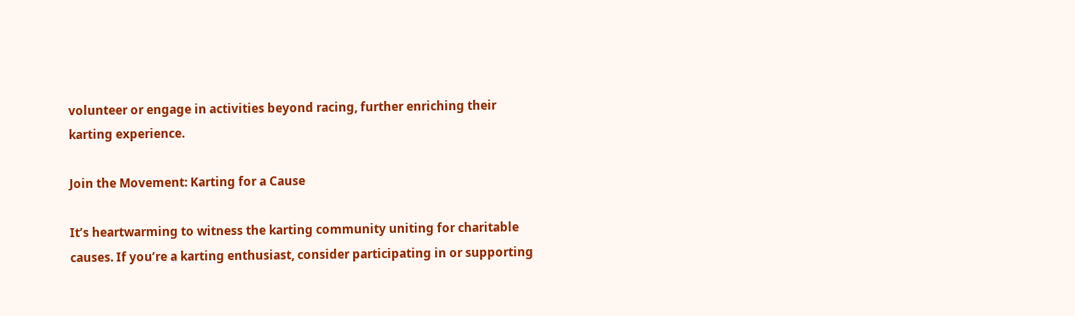volunteer or engage in activities beyond racing, further enriching their karting experience.

Join the Movement: Karting for a Cause

It’s heartwarming to witness the karting community uniting for charitable causes. If you’re a karting enthusiast, consider participating in or supporting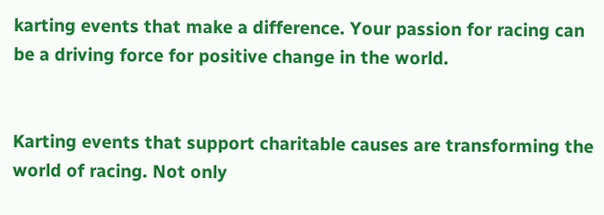karting events that make a difference. Your passion for racing can be a driving force for positive change in the world.


Karting events that support charitable causes are transforming the world of racing. Not only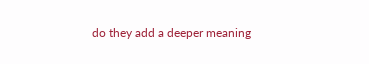do they add a deeper meaning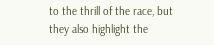to the thrill of the race, but they also highlight the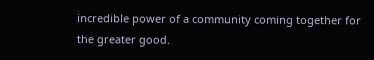incredible power of a community coming together for the greater good.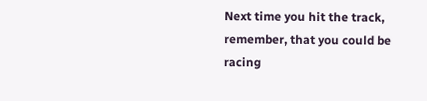Next time you hit the track, remember, that you could be racing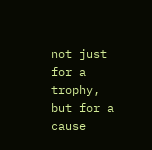not just for a trophy, but for a cause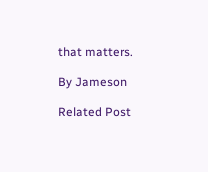that matters.

By Jameson

Related Post